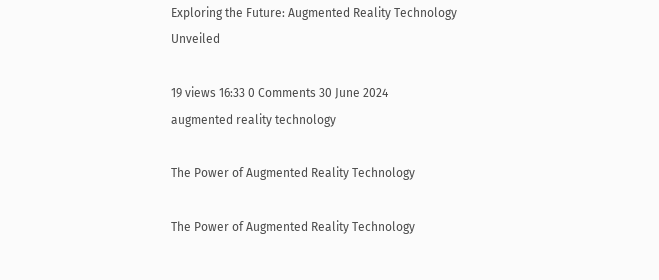Exploring the Future: Augmented Reality Technology Unveiled

19 views 16:33 0 Comments 30 June 2024
augmented reality technology

The Power of Augmented Reality Technology

The Power of Augmented Reality Technology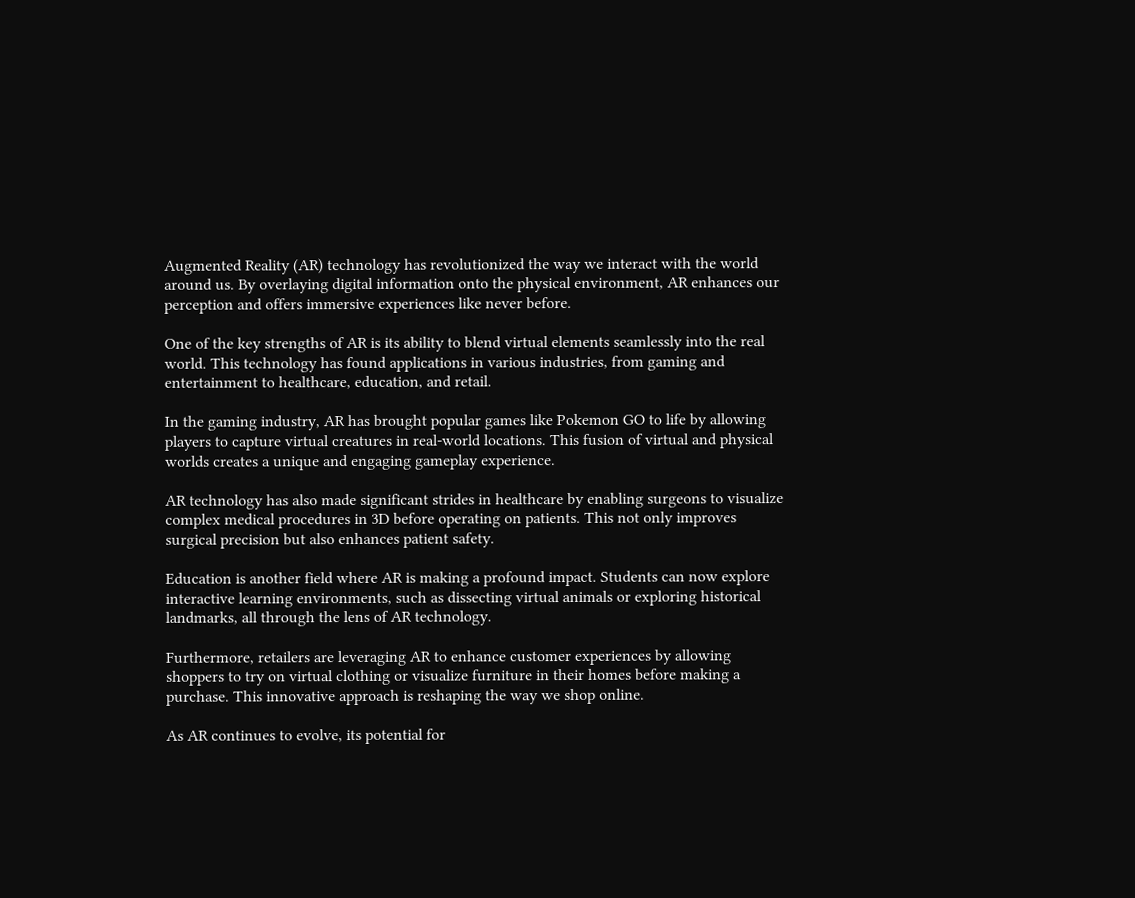Augmented Reality (AR) technology has revolutionized the way we interact with the world around us. By overlaying digital information onto the physical environment, AR enhances our perception and offers immersive experiences like never before.

One of the key strengths of AR is its ability to blend virtual elements seamlessly into the real world. This technology has found applications in various industries, from gaming and entertainment to healthcare, education, and retail.

In the gaming industry, AR has brought popular games like Pokemon GO to life by allowing players to capture virtual creatures in real-world locations. This fusion of virtual and physical worlds creates a unique and engaging gameplay experience.

AR technology has also made significant strides in healthcare by enabling surgeons to visualize complex medical procedures in 3D before operating on patients. This not only improves surgical precision but also enhances patient safety.

Education is another field where AR is making a profound impact. Students can now explore interactive learning environments, such as dissecting virtual animals or exploring historical landmarks, all through the lens of AR technology.

Furthermore, retailers are leveraging AR to enhance customer experiences by allowing shoppers to try on virtual clothing or visualize furniture in their homes before making a purchase. This innovative approach is reshaping the way we shop online.

As AR continues to evolve, its potential for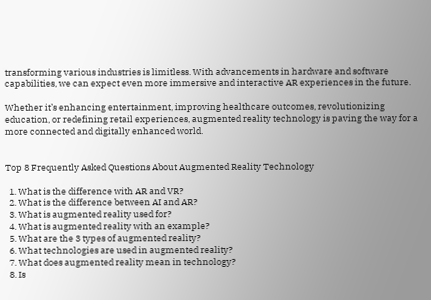transforming various industries is limitless. With advancements in hardware and software capabilities, we can expect even more immersive and interactive AR experiences in the future.

Whether it’s enhancing entertainment, improving healthcare outcomes, revolutionizing education, or redefining retail experiences, augmented reality technology is paving the way for a more connected and digitally enhanced world.


Top 8 Frequently Asked Questions About Augmented Reality Technology

  1. What is the difference with AR and VR?
  2. What is the difference between AI and AR?
  3. What is augmented reality used for?
  4. What is augmented reality with an example?
  5. What are the 3 types of augmented reality?
  6. What technologies are used in augmented reality?
  7. What does augmented reality mean in technology?
  8. Is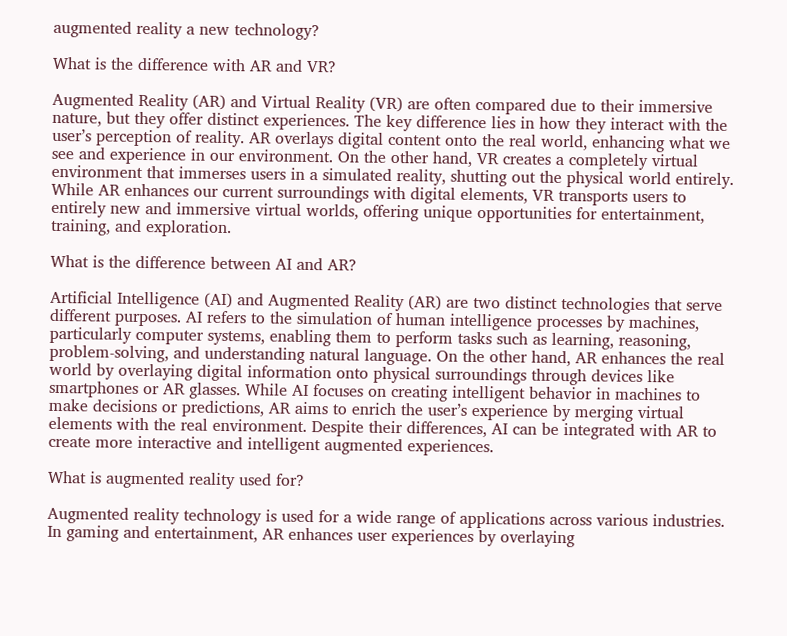augmented reality a new technology?

What is the difference with AR and VR?

Augmented Reality (AR) and Virtual Reality (VR) are often compared due to their immersive nature, but they offer distinct experiences. The key difference lies in how they interact with the user’s perception of reality. AR overlays digital content onto the real world, enhancing what we see and experience in our environment. On the other hand, VR creates a completely virtual environment that immerses users in a simulated reality, shutting out the physical world entirely. While AR enhances our current surroundings with digital elements, VR transports users to entirely new and immersive virtual worlds, offering unique opportunities for entertainment, training, and exploration.

What is the difference between AI and AR?

Artificial Intelligence (AI) and Augmented Reality (AR) are two distinct technologies that serve different purposes. AI refers to the simulation of human intelligence processes by machines, particularly computer systems, enabling them to perform tasks such as learning, reasoning, problem-solving, and understanding natural language. On the other hand, AR enhances the real world by overlaying digital information onto physical surroundings through devices like smartphones or AR glasses. While AI focuses on creating intelligent behavior in machines to make decisions or predictions, AR aims to enrich the user’s experience by merging virtual elements with the real environment. Despite their differences, AI can be integrated with AR to create more interactive and intelligent augmented experiences.

What is augmented reality used for?

Augmented reality technology is used for a wide range of applications across various industries. In gaming and entertainment, AR enhances user experiences by overlaying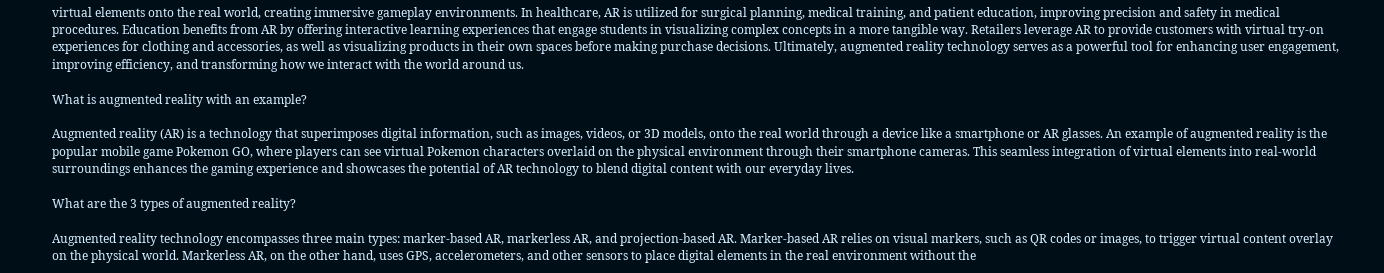virtual elements onto the real world, creating immersive gameplay environments. In healthcare, AR is utilized for surgical planning, medical training, and patient education, improving precision and safety in medical procedures. Education benefits from AR by offering interactive learning experiences that engage students in visualizing complex concepts in a more tangible way. Retailers leverage AR to provide customers with virtual try-on experiences for clothing and accessories, as well as visualizing products in their own spaces before making purchase decisions. Ultimately, augmented reality technology serves as a powerful tool for enhancing user engagement, improving efficiency, and transforming how we interact with the world around us.

What is augmented reality with an example?

Augmented reality (AR) is a technology that superimposes digital information, such as images, videos, or 3D models, onto the real world through a device like a smartphone or AR glasses. An example of augmented reality is the popular mobile game Pokemon GO, where players can see virtual Pokemon characters overlaid on the physical environment through their smartphone cameras. This seamless integration of virtual elements into real-world surroundings enhances the gaming experience and showcases the potential of AR technology to blend digital content with our everyday lives.

What are the 3 types of augmented reality?

Augmented reality technology encompasses three main types: marker-based AR, markerless AR, and projection-based AR. Marker-based AR relies on visual markers, such as QR codes or images, to trigger virtual content overlay on the physical world. Markerless AR, on the other hand, uses GPS, accelerometers, and other sensors to place digital elements in the real environment without the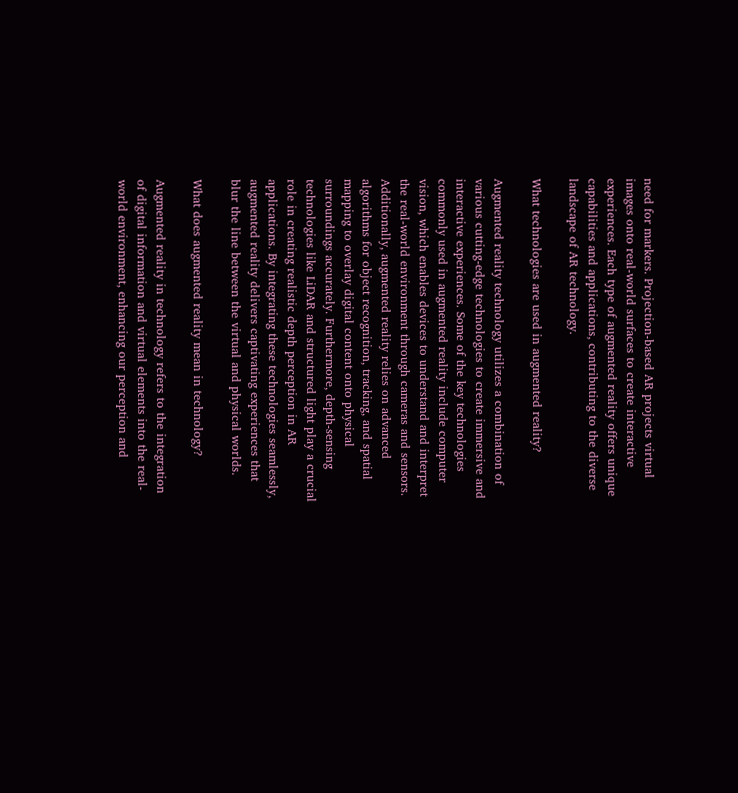need for markers. Projection-based AR projects virtual images onto real-world surfaces to create interactive experiences. Each type of augmented reality offers unique capabilities and applications, contributing to the diverse landscape of AR technology.

What technologies are used in augmented reality?

Augmented reality technology utilizes a combination of various cutting-edge technologies to create immersive and interactive experiences. Some of the key technologies commonly used in augmented reality include computer vision, which enables devices to understand and interpret the real-world environment through cameras and sensors. Additionally, augmented reality relies on advanced algorithms for object recognition, tracking, and spatial mapping to overlay digital content onto physical surroundings accurately. Furthermore, depth-sensing technologies like LiDAR and structured light play a crucial role in creating realistic depth perception in AR applications. By integrating these technologies seamlessly, augmented reality delivers captivating experiences that blur the line between the virtual and physical worlds.

What does augmented reality mean in technology?

Augmented reality in technology refers to the integration of digital information and virtual elements into the real-world environment, enhancing our perception and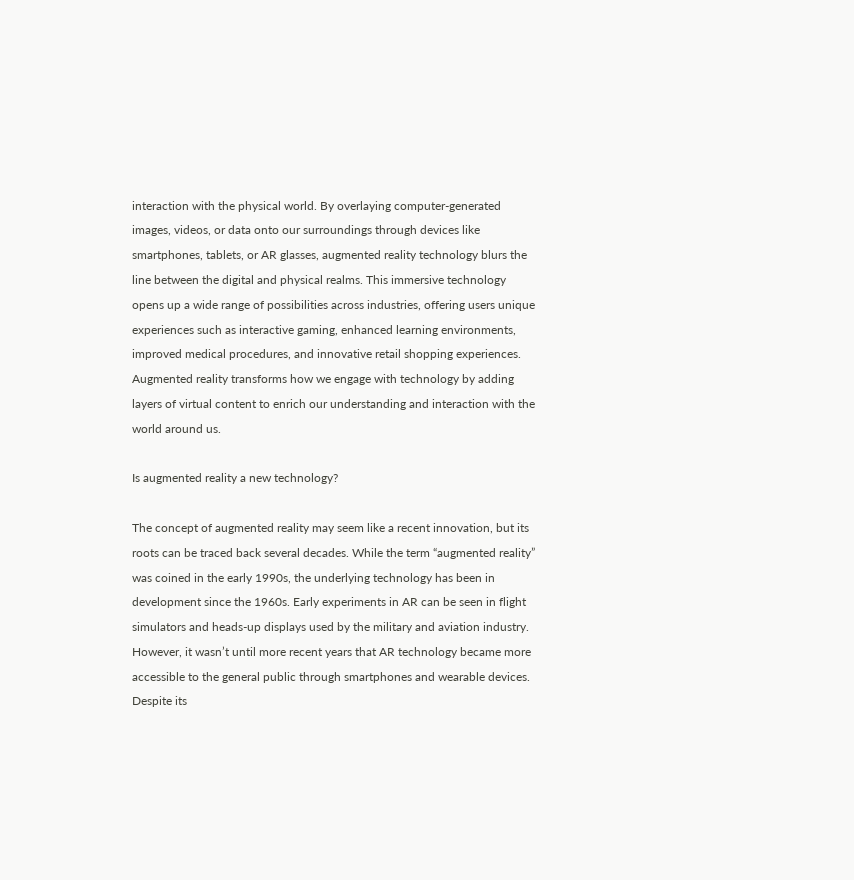interaction with the physical world. By overlaying computer-generated images, videos, or data onto our surroundings through devices like smartphones, tablets, or AR glasses, augmented reality technology blurs the line between the digital and physical realms. This immersive technology opens up a wide range of possibilities across industries, offering users unique experiences such as interactive gaming, enhanced learning environments, improved medical procedures, and innovative retail shopping experiences. Augmented reality transforms how we engage with technology by adding layers of virtual content to enrich our understanding and interaction with the world around us.

Is augmented reality a new technology?

The concept of augmented reality may seem like a recent innovation, but its roots can be traced back several decades. While the term “augmented reality” was coined in the early 1990s, the underlying technology has been in development since the 1960s. Early experiments in AR can be seen in flight simulators and heads-up displays used by the military and aviation industry. However, it wasn’t until more recent years that AR technology became more accessible to the general public through smartphones and wearable devices. Despite its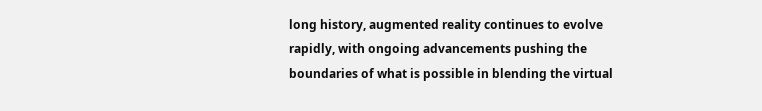long history, augmented reality continues to evolve rapidly, with ongoing advancements pushing the boundaries of what is possible in blending the virtual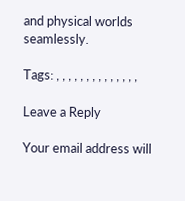and physical worlds seamlessly.

Tags: , , , , , , , , , , , , , ,

Leave a Reply

Your email address will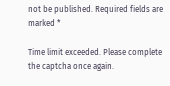not be published. Required fields are marked *

Time limit exceeded. Please complete the captcha once again.